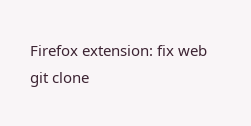Firefox extension: fix web
git clone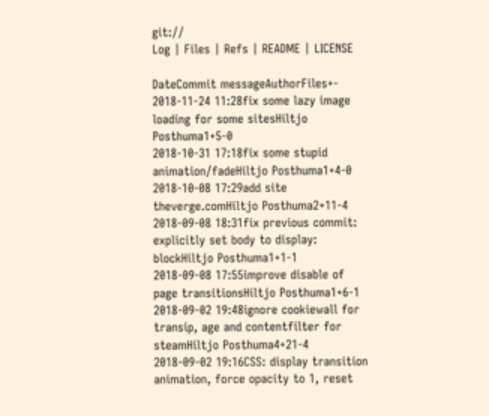git://
Log | Files | Refs | README | LICENSE

DateCommit messageAuthorFiles+-
2018-11-24 11:28fix some lazy image loading for some sitesHiltjo Posthuma1+5-0
2018-10-31 17:18fix some stupid animation/fadeHiltjo Posthuma1+4-0
2018-10-08 17:29add site theverge.comHiltjo Posthuma2+11-4
2018-09-08 18:31fix previous commit: explicitly set body to display: blockHiltjo Posthuma1+1-1
2018-09-08 17:55improve disable of page transitionsHiltjo Posthuma1+6-1
2018-09-02 19:48ignore cookiewall for transip, age and contentfilter for steamHiltjo Posthuma4+21-4
2018-09-02 19:16CSS: display transition animation, force opacity to 1, reset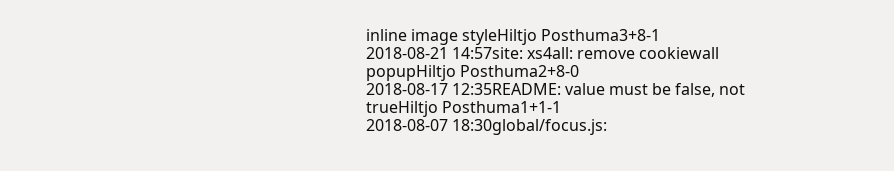inline image styleHiltjo Posthuma3+8-1
2018-08-21 14:57site: xs4all: remove cookiewall popupHiltjo Posthuma2+8-0
2018-08-17 12:35README: value must be false, not trueHiltjo Posthuma1+1-1
2018-08-07 18:30global/focus.js: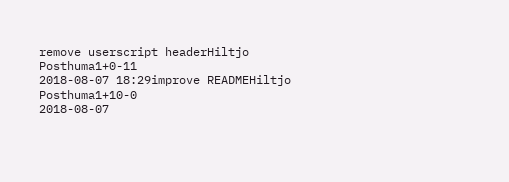remove userscript headerHiltjo Posthuma1+0-11
2018-08-07 18:29improve READMEHiltjo Posthuma1+10-0
2018-08-07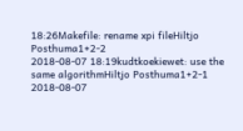18:26Makefile: rename xpi fileHiltjo Posthuma1+2-2
2018-08-07 18:19kudtkoekiewet: use the same algorithmHiltjo Posthuma1+2-1
2018-08-07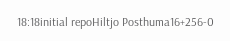18:18initial repoHiltjo Posthuma16+256-0